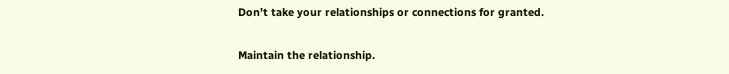Don’t take your relationships or connections for granted.

Maintain the relationship.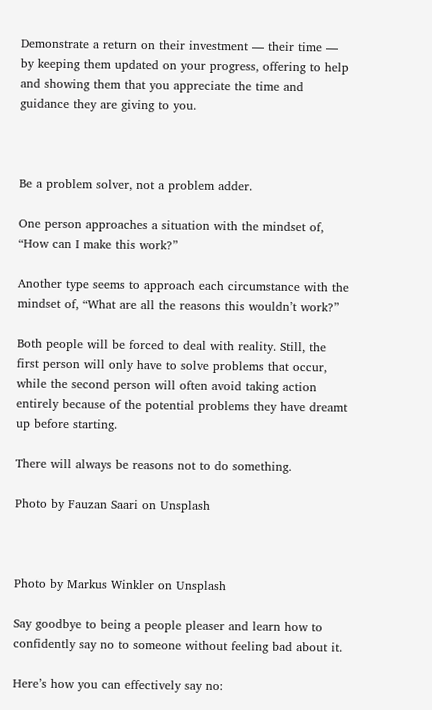Demonstrate a return on their investment — their time — by keeping them updated on your progress, offering to help and showing them that you appreciate the time and guidance they are giving to you.



Be a problem solver, not a problem adder.

One person approaches a situation with the mindset of, “How can I make this work?”

Another type seems to approach each circumstance with the mindset of, “What are all the reasons this wouldn’t work?”

Both people will be forced to deal with reality. Still, the first person will only have to solve problems that occur, while the second person will often avoid taking action entirely because of the potential problems they have dreamt up before starting.

There will always be reasons not to do something.

Photo by Fauzan Saari on Unsplash



Photo by Markus Winkler on Unsplash

Say goodbye to being a people pleaser and learn how to confidently say no to someone without feeling bad about it.

Here’s how you can effectively say no: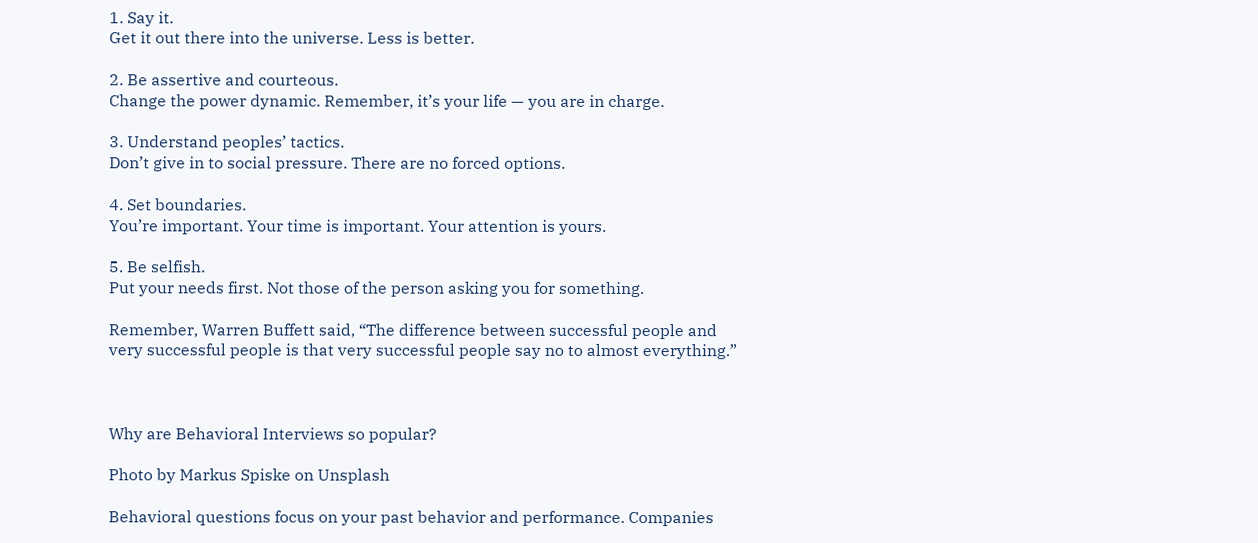1. Say it.
Get it out there into the universe. Less is better.

2. Be assertive and courteous.
Change the power dynamic. Remember, it’s your life — you are in charge.

3. Understand peoples’ tactics.
Don’t give in to social pressure. There are no forced options.

4. Set boundaries.
You’re important. Your time is important. Your attention is yours.

5. Be selfish.
Put your needs first. Not those of the person asking you for something.

Remember, Warren Buffett said, “The difference between successful people and very successful people is that very successful people say no to almost everything.”



Why are Behavioral Interviews so popular?

Photo by Markus Spiske on Unsplash

Behavioral questions focus on your past behavior and performance. Companies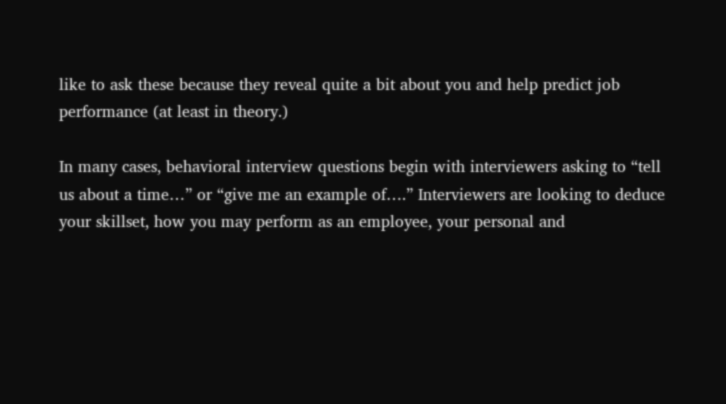like to ask these because they reveal quite a bit about you and help predict job performance (at least in theory.)

In many cases, behavioral interview questions begin with interviewers asking to “tell us about a time…” or “give me an example of….” Interviewers are looking to deduce your skillset, how you may perform as an employee, your personal and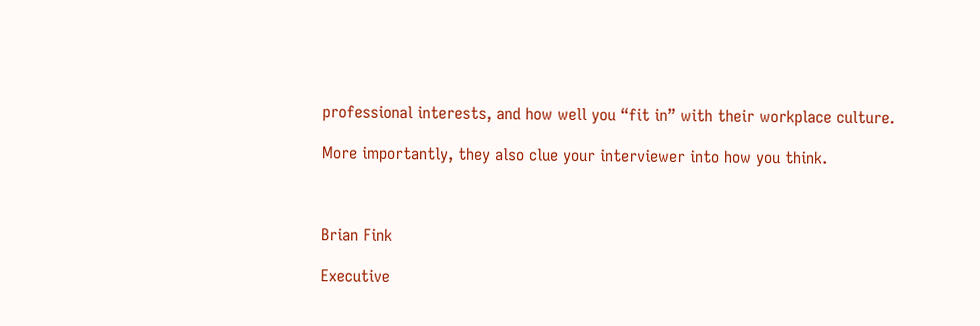professional interests, and how well you “fit in” with their workplace culture.

More importantly, they also clue your interviewer into how you think.



Brian Fink

Executive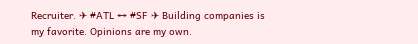Recruiter. ✈ #ATL ↔ #SF ✈ Building companies is my favorite. Opinions are my own.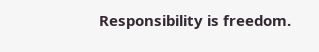Responsibility is freedom.